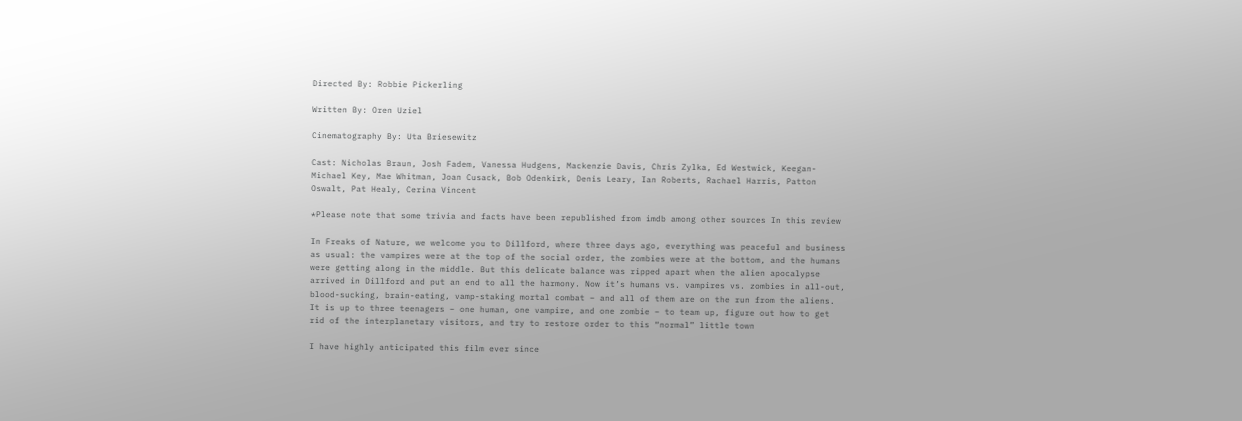Directed By: Robbie Pickerling

Written By: Oren Uziel

Cinematography By: Uta Briesewitz

Cast: Nicholas Braun, Josh Fadem, Vanessa Hudgens, Mackenzie Davis, Chris Zylka, Ed Westwick, Keegan-Michael Key, Mae Whitman, Joan Cusack, Bob Odenkirk, Denis Leary, Ian Roberts, Rachael Harris, Patton Oswalt, Pat Healy, Cerina Vincent

*Please note that some trivia and facts have been republished from imdb among other sources In this review

In Freaks of Nature, we welcome you to Dillford, where three days ago, everything was peaceful and business as usual: the vampires were at the top of the social order, the zombies were at the bottom, and the humans were getting along in the middle. But this delicate balance was ripped apart when the alien apocalypse arrived in Dillford and put an end to all the harmony. Now it’s humans vs. vampires vs. zombies in all-out, blood-sucking, brain-eating, vamp-staking mortal combat – and all of them are on the run from the aliens. It is up to three teenagers – one human, one vampire, and one zombie – to team up, figure out how to get rid of the interplanetary visitors, and try to restore order to this “normal” little town

I have highly anticipated this film ever since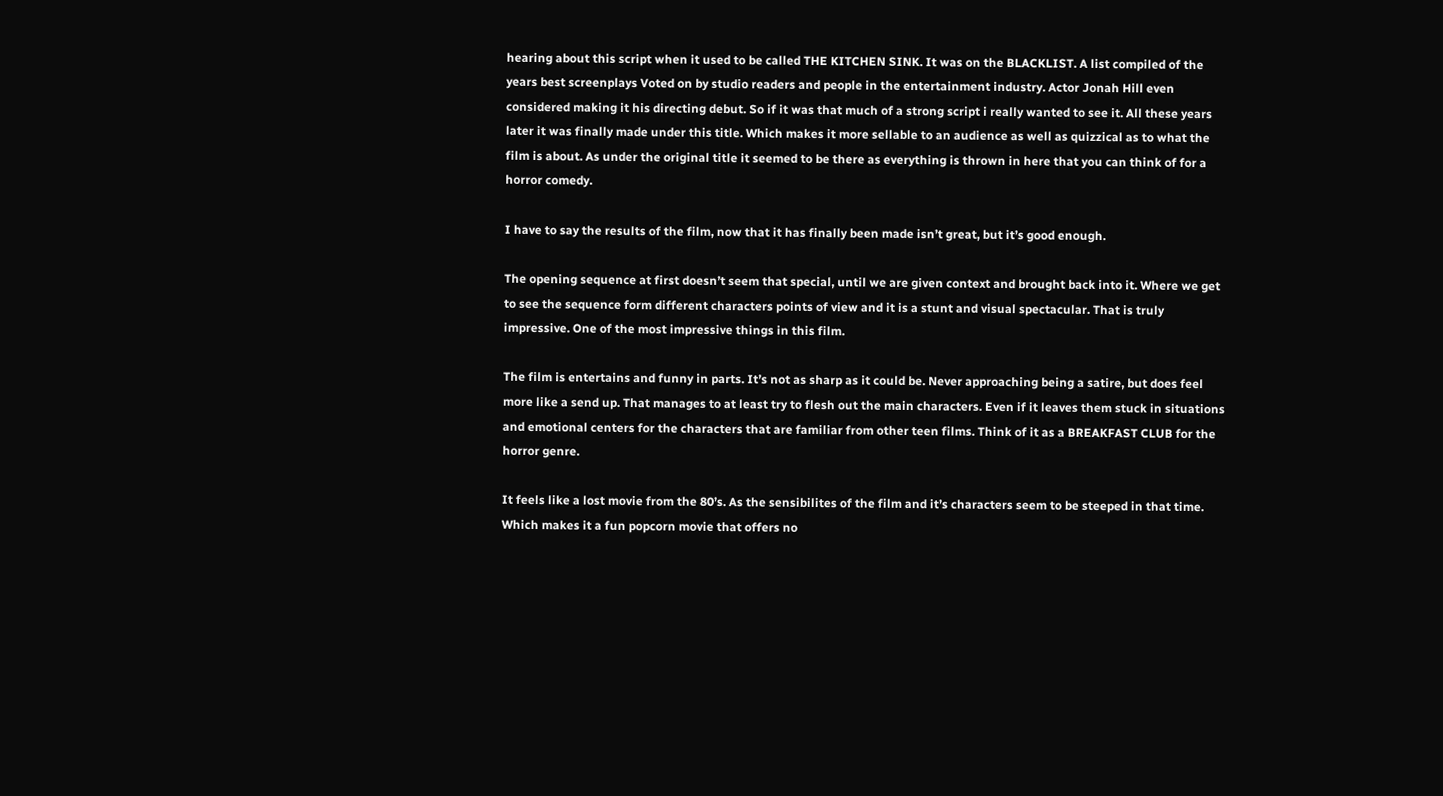hearing about this script when it used to be called THE KITCHEN SINK. It was on the BLACKLIST. A list compiled of the years best screenplays Voted on by studio readers and people in the entertainment industry. Actor Jonah Hill even considered making it his directing debut. So if it was that much of a strong script i really wanted to see it. All these years later it was finally made under this title. Which makes it more sellable to an audience as well as quizzical as to what the film is about. As under the original title it seemed to be there as everything is thrown in here that you can think of for a horror comedy.

I have to say the results of the film, now that it has finally been made isn’t great, but it’s good enough.

The opening sequence at first doesn’t seem that special, until we are given context and brought back into it. Where we get to see the sequence form different characters points of view and it is a stunt and visual spectacular. That is truly impressive. One of the most impressive things in this film.

The film is entertains and funny in parts. It’s not as sharp as it could be. Never approaching being a satire, but does feel more like a send up. That manages to at least try to flesh out the main characters. Even if it leaves them stuck in situations and emotional centers for the characters that are familiar from other teen films. Think of it as a BREAKFAST CLUB for the horror genre.

It feels like a lost movie from the 80’s. As the sensibilites of the film and it’s characters seem to be steeped in that time. Which makes it a fun popcorn movie that offers no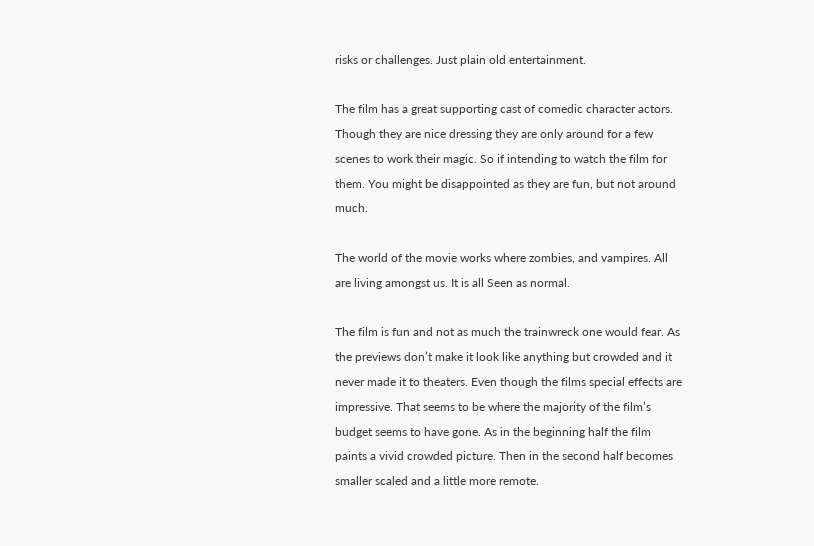risks or challenges. Just plain old entertainment.

The film has a great supporting cast of comedic character actors. Though they are nice dressing they are only around for a few scenes to work their magic. So if intending to watch the film for them. You might be disappointed as they are fun, but not around much.

The world of the movie works where zombies, and vampires. All are living amongst us. It is all Seen as normal.

The film is fun and not as much the trainwreck one would fear. As the previews don’t make it look like anything but crowded and it never made it to theaters. Even though the films special effects are impressive. That seems to be where the majority of the film’s budget seems to have gone. As in the beginning half the film paints a vivid crowded picture. Then in the second half becomes smaller scaled and a little more remote.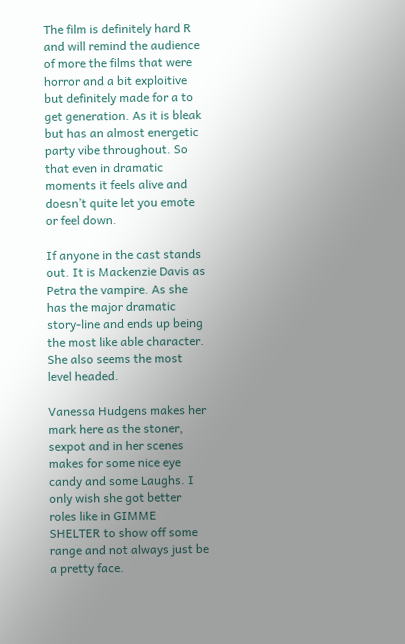The film is definitely hard R and will remind the audience of more the films that were horror and a bit exploitive but definitely made for a to get generation. As it is bleak but has an almost energetic party vibe throughout. So that even in dramatic moments it feels alive and doesn’t quite let you emote or feel down.

If anyone in the cast stands out. It is Mackenzie Davis as Petra the vampire. As she has the major dramatic story-line and ends up being the most like able character. She also seems the most level headed.

Vanessa Hudgens makes her mark here as the stoner, sexpot and in her scenes makes for some nice eye candy and some Laughs. I only wish she got better roles like in GIMME SHELTER to show off some range and not always just be a pretty face.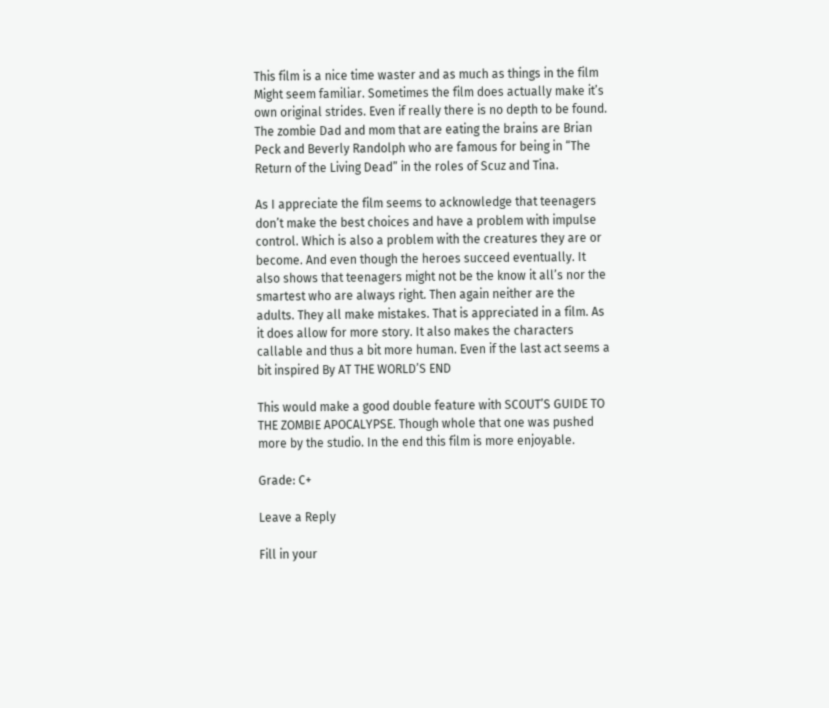This film is a nice time waster and as much as things in the film Might seem familiar. Sometimes the film does actually make it’s own original strides. Even if really there is no depth to be found. The zombie Dad and mom that are eating the brains are Brian Peck and Beverly Randolph who are famous for being in “The Return of the Living Dead” in the roles of Scuz and Tina.

As I appreciate the film seems to acknowledge that teenagers don’t make the best choices and have a problem with impulse control. Which is also a problem with the creatures they are or become. And even though the heroes succeed eventually. It also shows that teenagers might not be the know it all’s nor the smartest who are always right. Then again neither are the adults. They all make mistakes. That is appreciated in a film. As it does allow for more story. It also makes the characters callable and thus a bit more human. Even if the last act seems a bit inspired By AT THE WORLD’S END

This would make a good double feature with SCOUT’S GUIDE TO THE ZOMBIE APOCALYPSE. Though whole that one was pushed more by the studio. In the end this film is more enjoyable.

Grade: C+

Leave a Reply

Fill in your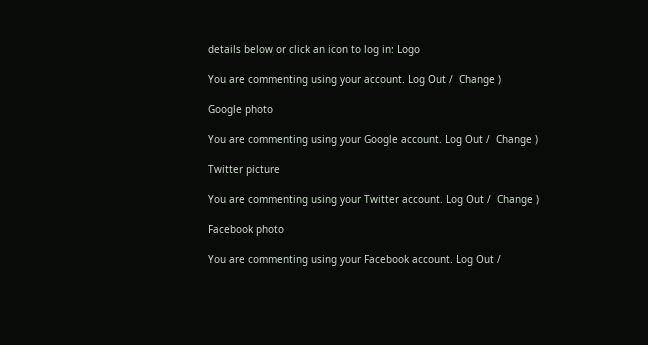details below or click an icon to log in: Logo

You are commenting using your account. Log Out /  Change )

Google photo

You are commenting using your Google account. Log Out /  Change )

Twitter picture

You are commenting using your Twitter account. Log Out /  Change )

Facebook photo

You are commenting using your Facebook account. Log Out /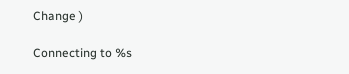Change )

Connecting to %s